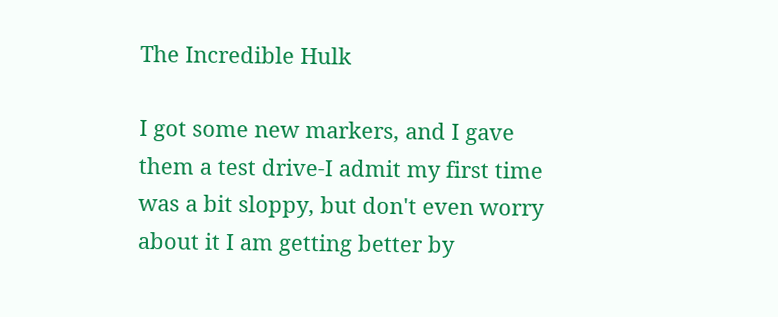The Incredible Hulk

I got some new markers, and I gave them a test drive-I admit my first time was a bit sloppy, but don't even worry about it I am getting better by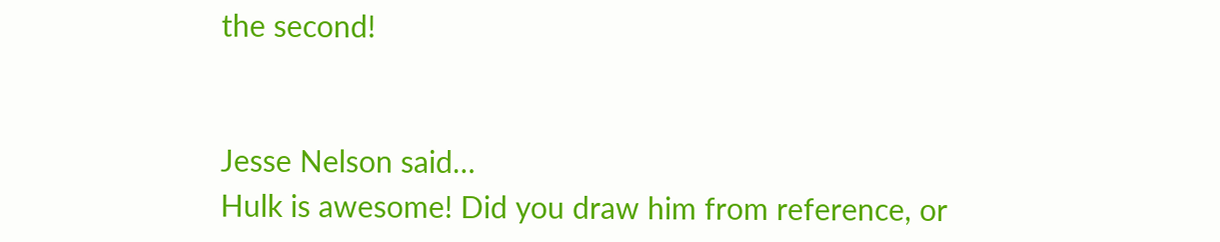the second!


Jesse Nelson said…
Hulk is awesome! Did you draw him from reference, or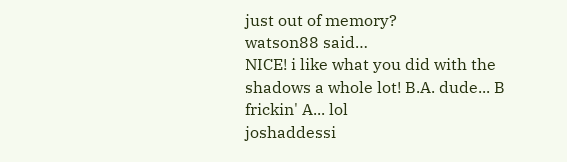just out of memory?
watson88 said…
NICE! i like what you did with the shadows a whole lot! B.A. dude... B frickin' A... lol
joshaddessi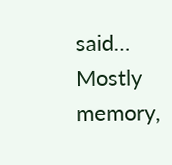said…
Mostly memory,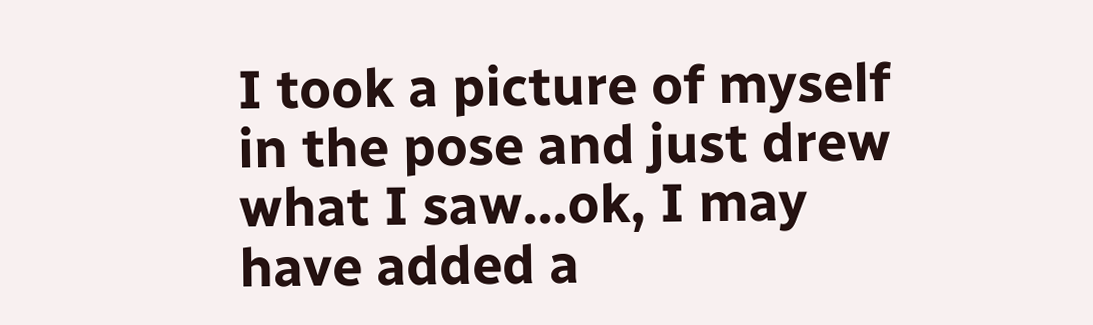I took a picture of myself in the pose and just drew what I saw...ok, I may have added a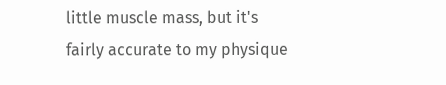little muscle mass, but it's fairly accurate to my physique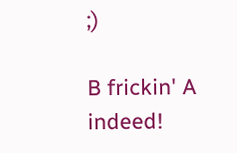;)

B frickin' A indeed!